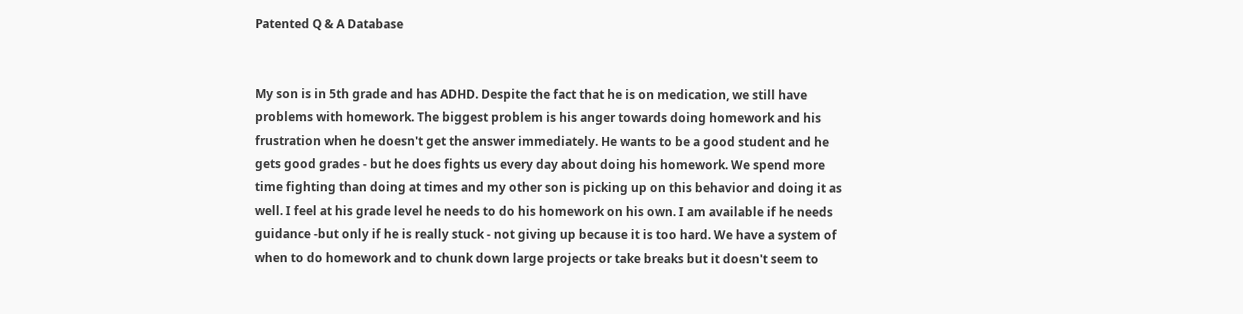Patented Q & A Database


My son is in 5th grade and has ADHD. Despite the fact that he is on medication, we still have problems with homework. The biggest problem is his anger towards doing homework and his frustration when he doesn't get the answer immediately. He wants to be a good student and he gets good grades - but he does fights us every day about doing his homework. We spend more time fighting than doing at times and my other son is picking up on this behavior and doing it as well. I feel at his grade level he needs to do his homework on his own. I am available if he needs guidance -but only if he is really stuck - not giving up because it is too hard. We have a system of when to do homework and to chunk down large projects or take breaks but it doesn't seem to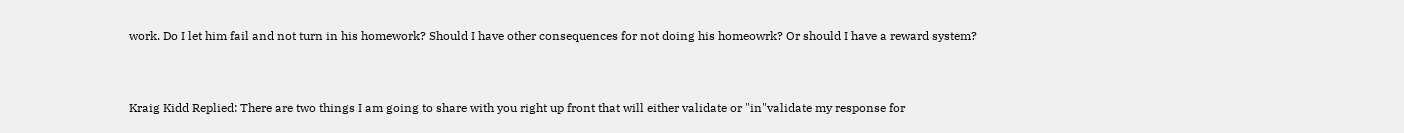work. Do I let him fail and not turn in his homework? Should I have other consequences for not doing his homeowrk? Or should I have a reward system?


Kraig Kidd Replied: There are two things I am going to share with you right up front that will either validate or "in"validate my response for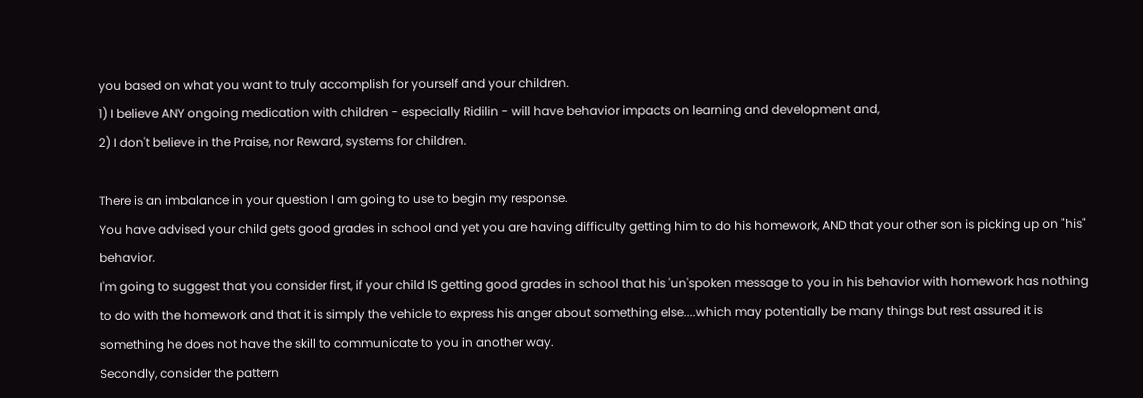you based on what you want to truly accomplish for yourself and your children.
1) I believe ANY ongoing medication with children - especially Ridilin - will have behavior impacts on learning and development and,
2) I don't believe in the Praise, nor Reward, systems for children.

There is an imbalance in your question I am going to use to begin my response.
You have advised your child gets good grades in school and yet you are having difficulty getting him to do his homework, AND that your other son is picking up on "his" behavior.
I'm going to suggest that you consider first, if your child IS getting good grades in school that his 'un'spoken message to you in his behavior with homework has nothing to do with the homework and that it is simply the vehicle to express his anger about something else....which may potentially be many things but rest assured it is something he does not have the skill to communicate to you in another way.
Secondly, consider the pattern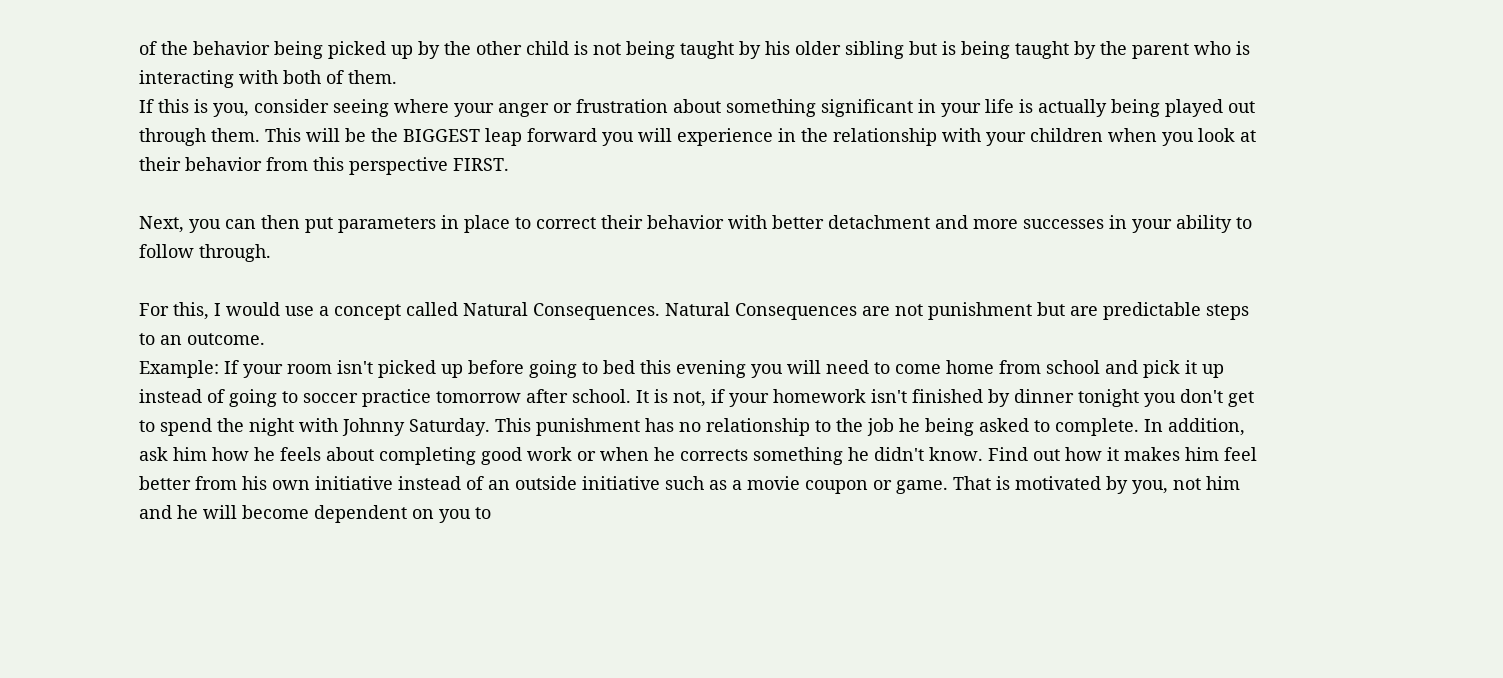of the behavior being picked up by the other child is not being taught by his older sibling but is being taught by the parent who is interacting with both of them.
If this is you, consider seeing where your anger or frustration about something significant in your life is actually being played out through them. This will be the BIGGEST leap forward you will experience in the relationship with your children when you look at their behavior from this perspective FIRST.

Next, you can then put parameters in place to correct their behavior with better detachment and more successes in your ability to follow through.

For this, I would use a concept called Natural Consequences. Natural Consequences are not punishment but are predictable steps to an outcome.
Example: If your room isn't picked up before going to bed this evening you will need to come home from school and pick it up instead of going to soccer practice tomorrow after school. It is not, if your homework isn't finished by dinner tonight you don't get to spend the night with Johnny Saturday. This punishment has no relationship to the job he being asked to complete. In addition, ask him how he feels about completing good work or when he corrects something he didn't know. Find out how it makes him feel better from his own initiative instead of an outside initiative such as a movie coupon or game. That is motivated by you, not him and he will become dependent on you to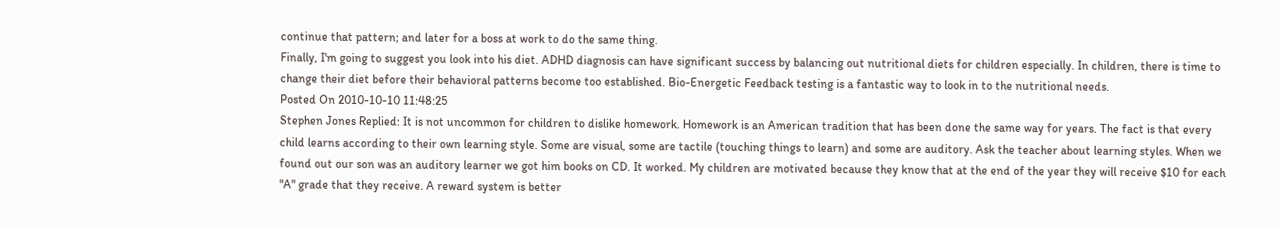continue that pattern; and later for a boss at work to do the same thing.
Finally, I'm going to suggest you look into his diet. ADHD diagnosis can have significant success by balancing out nutritional diets for children especially. In children, there is time to change their diet before their behavioral patterns become too established. Bio-Energetic Feedback testing is a fantastic way to look in to the nutritional needs.
Posted On 2010-10-10 11:48:25
Stephen Jones Replied: It is not uncommon for children to dislike homework. Homework is an American tradition that has been done the same way for years. The fact is that every child learns according to their own learning style. Some are visual, some are tactile (touching things to learn) and some are auditory. Ask the teacher about learning styles. When we found out our son was an auditory learner we got him books on CD. It worked. My children are motivated because they know that at the end of the year they will receive $10 for each "A" grade that they receive. A reward system is better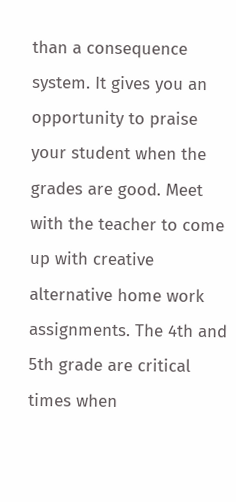than a consequence system. It gives you an opportunity to praise your student when the grades are good. Meet with the teacher to come up with creative alternative home work assignments. The 4th and 5th grade are critical times when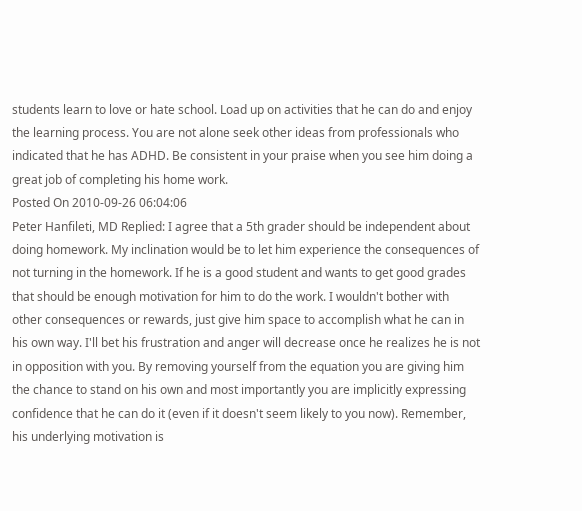students learn to love or hate school. Load up on activities that he can do and enjoy the learning process. You are not alone seek other ideas from professionals who indicated that he has ADHD. Be consistent in your praise when you see him doing a great job of completing his home work.
Posted On 2010-09-26 06:04:06
Peter Hanfileti, MD Replied: I agree that a 5th grader should be independent about doing homework. My inclination would be to let him experience the consequences of not turning in the homework. If he is a good student and wants to get good grades that should be enough motivation for him to do the work. I wouldn't bother with other consequences or rewards, just give him space to accomplish what he can in his own way. I'll bet his frustration and anger will decrease once he realizes he is not in opposition with you. By removing yourself from the equation you are giving him the chance to stand on his own and most importantly you are implicitly expressing confidence that he can do it (even if it doesn't seem likely to you now). Remember, his underlying motivation is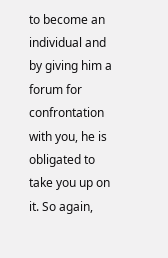to become an individual and by giving him a forum for confrontation with you, he is obligated to take you up on it. So again,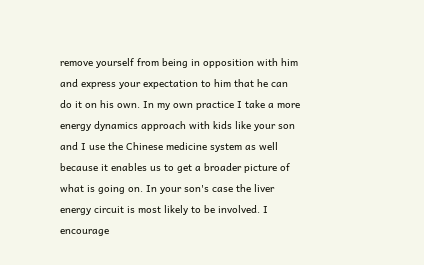remove yourself from being in opposition with him and express your expectation to him that he can do it on his own. In my own practice I take a more energy dynamics approach with kids like your son and I use the Chinese medicine system as well because it enables us to get a broader picture of what is going on. In your son's case the liver energy circuit is most likely to be involved. I encourage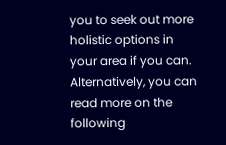you to seek out more holistic options in your area if you can. Alternatively, you can read more on the following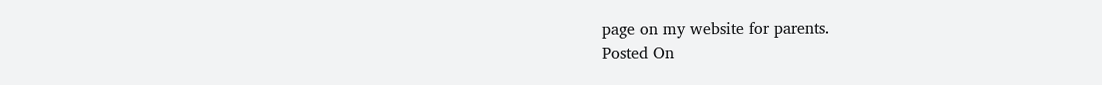page on my website for parents.
Posted On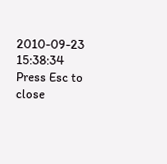2010-09-23 15:38:34
Press Esc to close